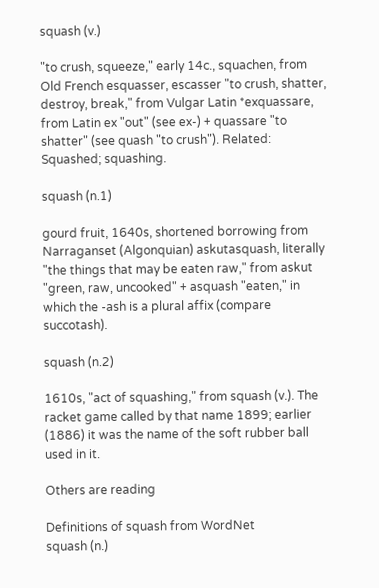squash (v.)

"to crush, squeeze," early 14c., squachen, from Old French esquasser, escasser "to crush, shatter, destroy, break," from Vulgar Latin *exquassare, from Latin ex "out" (see ex-) + quassare "to shatter" (see quash "to crush"). Related: Squashed; squashing.

squash (n.1)

gourd fruit, 1640s, shortened borrowing from Narraganset (Algonquian) askutasquash, literally "the things that may be eaten raw," from askut "green, raw, uncooked" + asquash "eaten," in which the -ash is a plural affix (compare succotash).

squash (n.2)

1610s, "act of squashing," from squash (v.). The racket game called by that name 1899; earlier (1886) it was the name of the soft rubber ball used in it.

Others are reading

Definitions of squash from WordNet
squash (n.)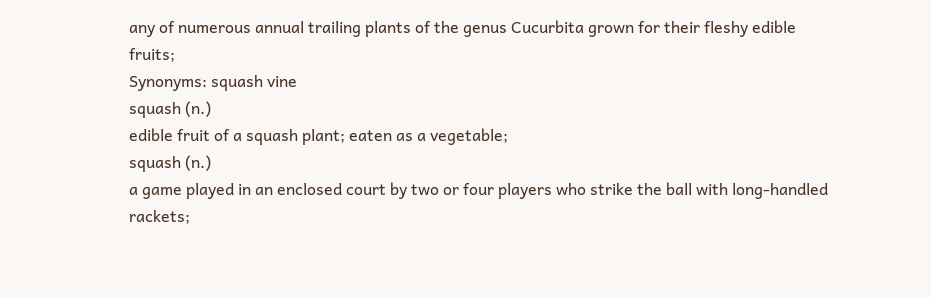any of numerous annual trailing plants of the genus Cucurbita grown for their fleshy edible fruits;
Synonyms: squash vine
squash (n.)
edible fruit of a squash plant; eaten as a vegetable;
squash (n.)
a game played in an enclosed court by two or four players who strike the ball with long-handled rackets;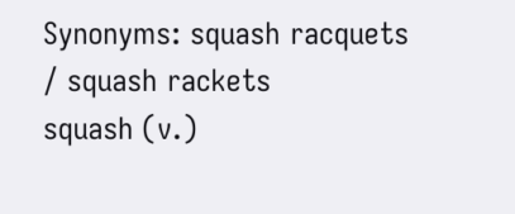Synonyms: squash racquets / squash rackets
squash (v.)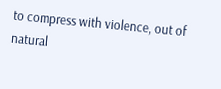to compress with violence, out of natural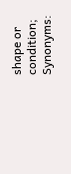shape or condition;
Synonyms: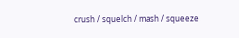crush / squelch / mash / squeeze